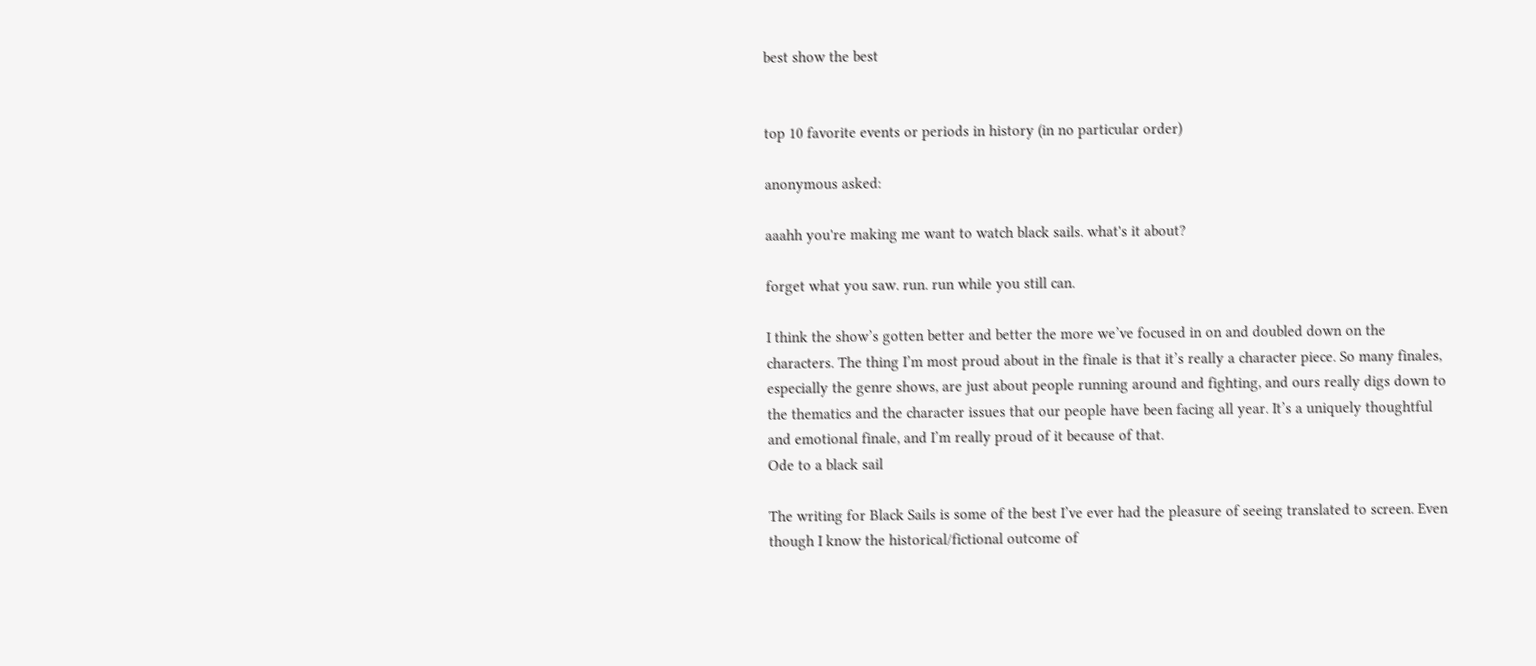best show the best


top 10 favorite events or periods in history (in no particular order)

anonymous asked:

aaahh you're making me want to watch black sails. what's it about?

forget what you saw. run. run while you still can.

I think the show’s gotten better and better the more we’ve focused in on and doubled down on the characters. The thing I’m most proud about in the finale is that it’s really a character piece. So many finales, especially the genre shows, are just about people running around and fighting, and ours really digs down to the thematics and the character issues that our people have been facing all year. It’s a uniquely thoughtful and emotional finale, and I’m really proud of it because of that.
Ode to a black sail

The writing for Black Sails is some of the best I’ve ever had the pleasure of seeing translated to screen. Even though I know the historical/fictional outcome of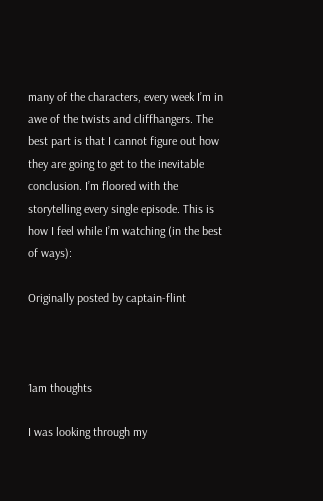many of the characters, every week I’m in awe of the twists and cliffhangers. The best part is that I cannot figure out how they are going to get to the inevitable conclusion. I’m floored with the storytelling every single episode. This is how I feel while I’m watching (in the best of ways):

Originally posted by captain-flint



1am thoughts

I was looking through my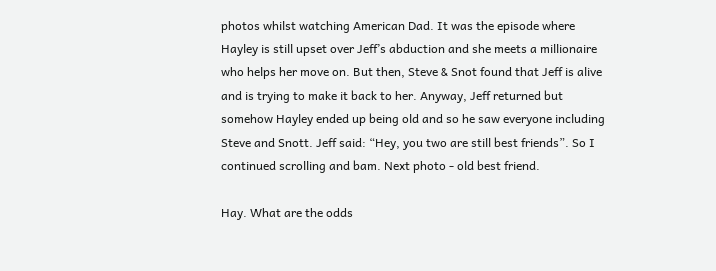photos whilst watching American Dad. It was the episode where Hayley is still upset over Jeff’s abduction and she meets a millionaire who helps her move on. But then, Steve & Snot found that Jeff is alive and is trying to make it back to her. Anyway, Jeff returned but somehow Hayley ended up being old and so he saw everyone including Steve and Snott. Jeff said: “Hey, you two are still best friends”. So I continued scrolling and bam. Next photo - old best friend.

Hay. What are the odds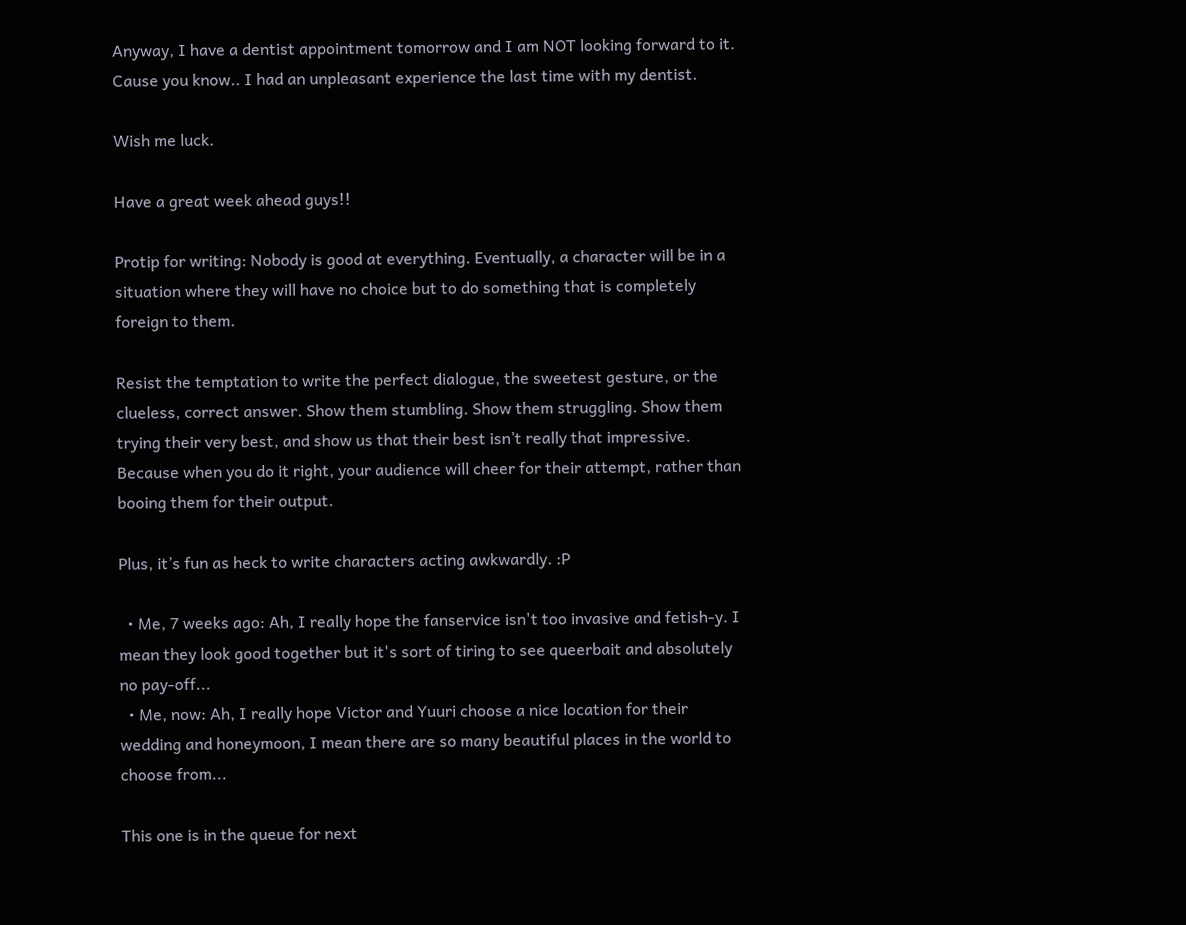Anyway, I have a dentist appointment tomorrow and I am NOT looking forward to it. Cause you know.. I had an unpleasant experience the last time with my dentist.

Wish me luck.

Have a great week ahead guys!!

Protip for writing: Nobody is good at everything. Eventually, a character will be in a situation where they will have no choice but to do something that is completely foreign to them.

Resist the temptation to write the perfect dialogue, the sweetest gesture, or the clueless, correct answer. Show them stumbling. Show them struggling. Show them trying their very best, and show us that their best isn’t really that impressive. Because when you do it right, your audience will cheer for their attempt, rather than booing them for their output.

Plus, it’s fun as heck to write characters acting awkwardly. :P

  • Me, 7 weeks ago: Ah, I really hope the fanservice isn't too invasive and fetish-y. I mean they look good together but it's sort of tiring to see queerbait and absolutely no pay-off...
  • Me, now: Ah, I really hope Victor and Yuuri choose a nice location for their wedding and honeymoon, I mean there are so many beautiful places in the world to choose from...

This one is in the queue for next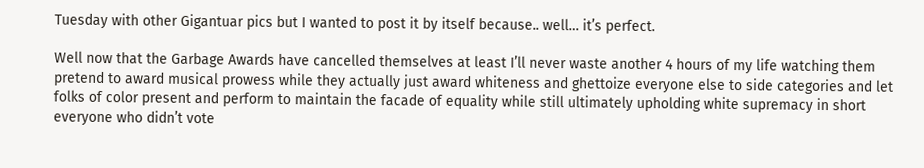Tuesday with other Gigantuar pics but I wanted to post it by itself because.. well… it’s perfect.

Well now that the Garbage Awards have cancelled themselves at least I’ll never waste another 4 hours of my life watching them pretend to award musical prowess while they actually just award whiteness and ghettoize everyone else to side categories and let folks of color present and perform to maintain the facade of equality while still ultimately upholding white supremacy in short everyone who didn’t vote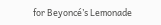for Beyoncé’s Lemonade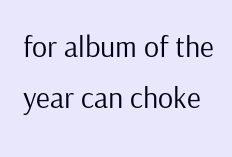for album of the year can choke